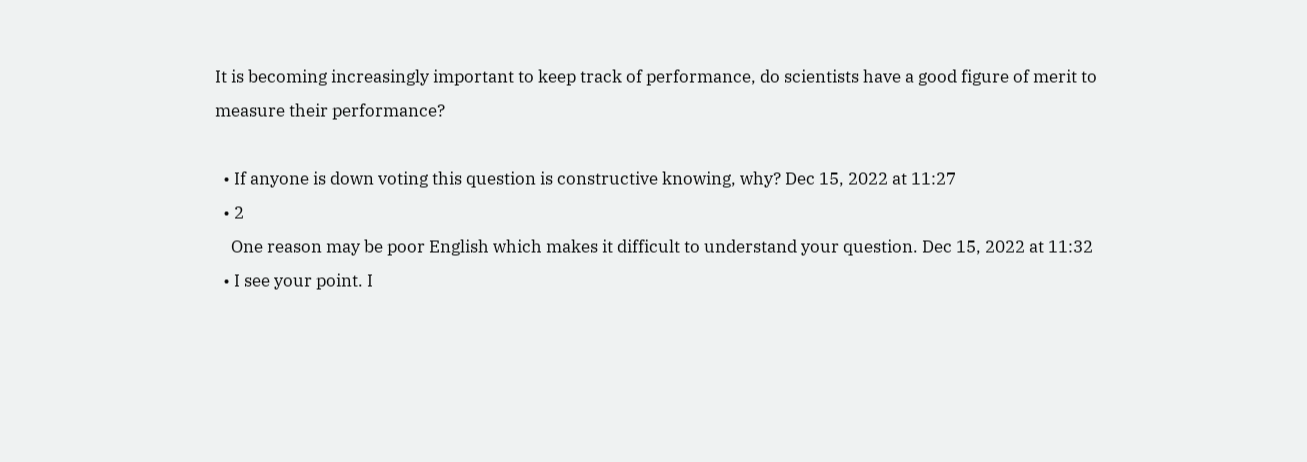It is becoming increasingly important to keep track of performance, do scientists have a good figure of merit to measure their performance?

  • If anyone is down voting this question is constructive knowing, why? Dec 15, 2022 at 11:27
  • 2
    One reason may be poor English which makes it difficult to understand your question. Dec 15, 2022 at 11:32
  • I see your point. I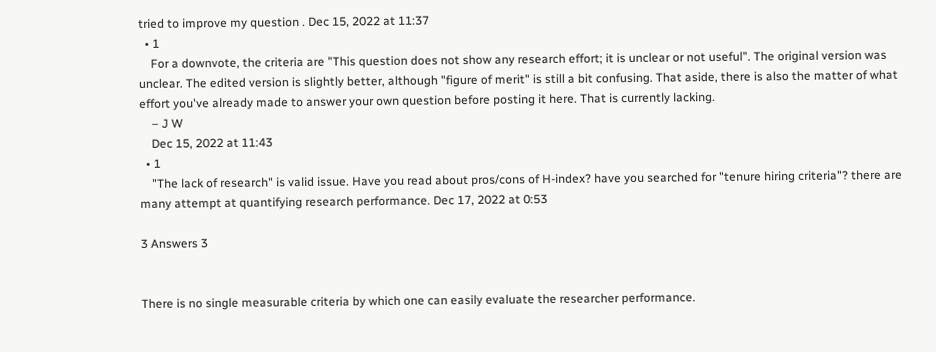tried to improve my question . Dec 15, 2022 at 11:37
  • 1
    For a downvote, the criteria are "This question does not show any research effort; it is unclear or not useful". The original version was unclear. The edited version is slightly better, although "figure of merit" is still a bit confusing. That aside, there is also the matter of what effort you've already made to answer your own question before posting it here. That is currently lacking.
    – J W
    Dec 15, 2022 at 11:43
  • 1
    "The lack of research" is valid issue. Have you read about pros/cons of H-index? have you searched for "tenure hiring criteria"? there are many attempt at quantifying research performance. Dec 17, 2022 at 0:53

3 Answers 3


There is no single measurable criteria by which one can easily evaluate the researcher performance.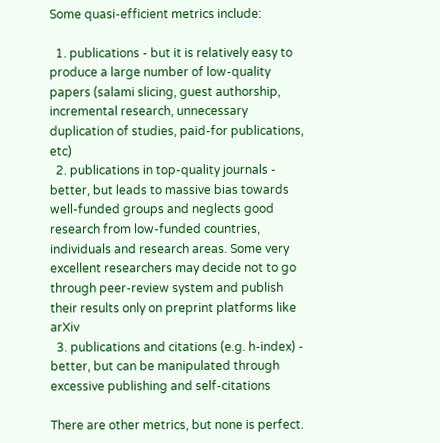Some quasi-efficient metrics include:

  1. publications - but it is relatively easy to produce a large number of low-quality papers (salami slicing, guest authorship, incremental research, unnecessary duplication of studies, paid-for publications, etc)
  2. publications in top-quality journals - better, but leads to massive bias towards well-funded groups and neglects good research from low-funded countries, individuals and research areas. Some very excellent researchers may decide not to go through peer-review system and publish their results only on preprint platforms like arXiv
  3. publications and citations (e.g. h-index) - better, but can be manipulated through excessive publishing and self-citations

There are other metrics, but none is perfect.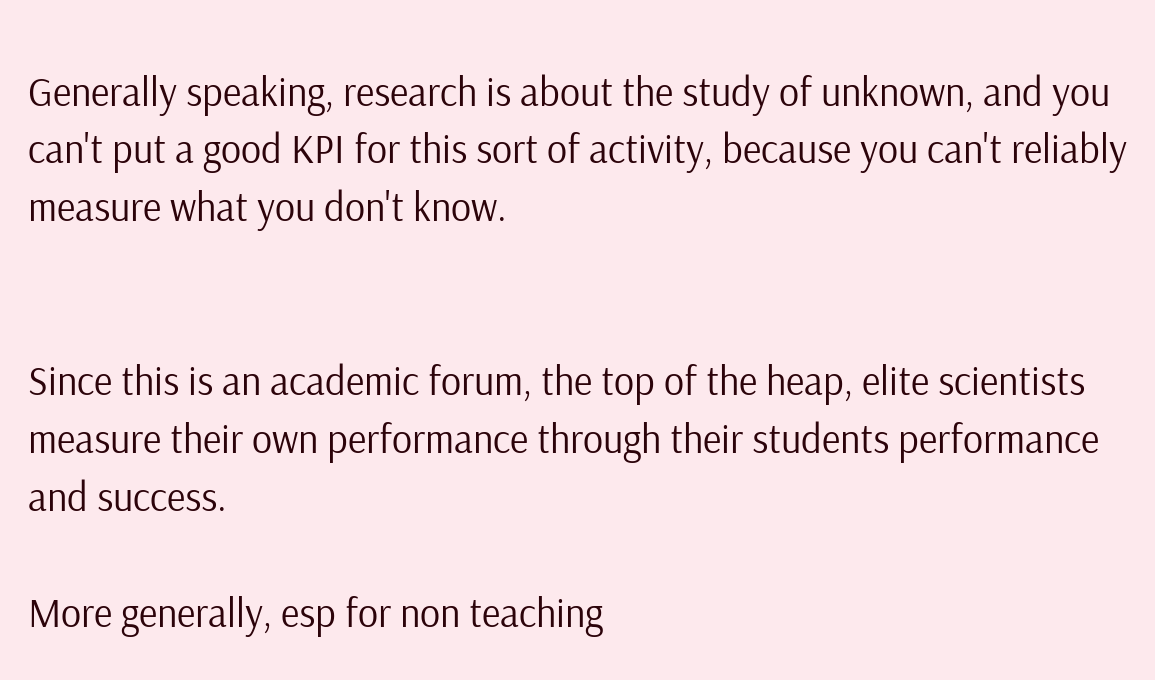Generally speaking, research is about the study of unknown, and you can't put a good KPI for this sort of activity, because you can't reliably measure what you don't know.


Since this is an academic forum, the top of the heap, elite scientists measure their own performance through their students performance and success.

More generally, esp for non teaching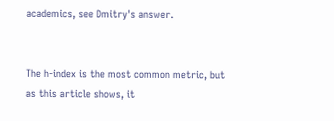academics, see Dmitry's answer.


The h-index is the most common metric, but as this article shows, it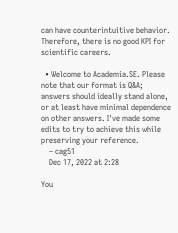can have counterintuitive behavior. Therefore, there is no good KPI for scientific careers.

  • Welcome to Academia.SE. Please note that our format is Q&A; answers should ideally stand alone, or at least have minimal dependence on other answers. I've made some edits to try to achieve this while preserving your reference.
    – cag51
    Dec 17, 2022 at 2:28

You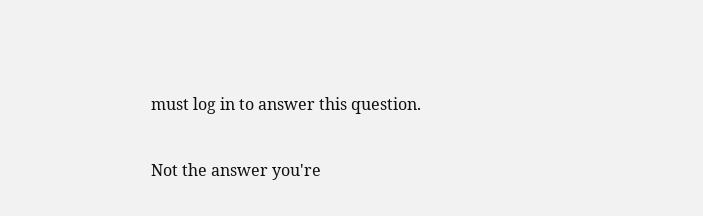must log in to answer this question.

Not the answer you're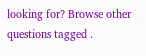looking for? Browse other questions tagged .